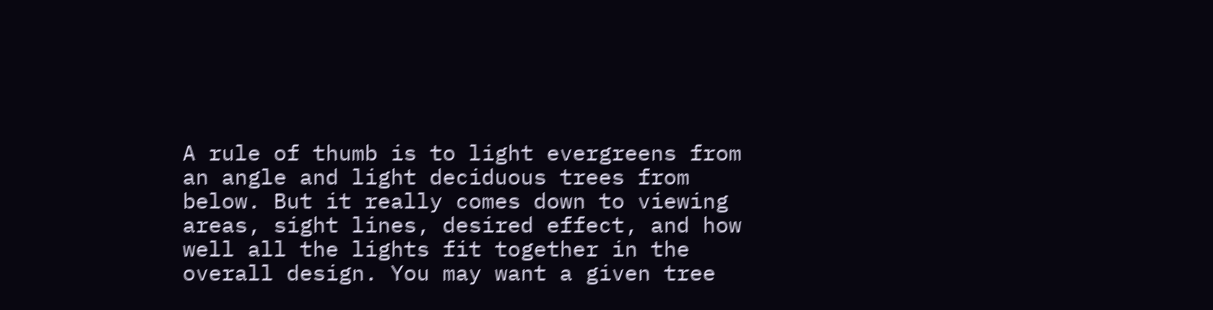A rule of thumb is to light evergreens from an angle and light deciduous trees from below. But it really comes down to viewing areas, sight lines, desired effect, and how well all the lights fit together in the overall design. You may want a given tree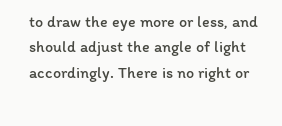to draw the eye more or less, and should adjust the angle of light accordingly. There is no right or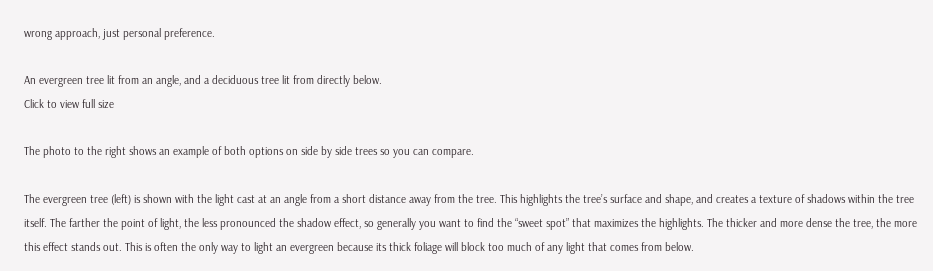wrong approach, just personal preference.

An evergreen tree lit from an angle, and a deciduous tree lit from directly below.
Click to view full size

The photo to the right shows an example of both options on side by side trees so you can compare.

The evergreen tree (left) is shown with the light cast at an angle from a short distance away from the tree. This highlights the tree’s surface and shape, and creates a texture of shadows within the tree itself. The farther the point of light, the less pronounced the shadow effect, so generally you want to find the “sweet spot” that maximizes the highlights. The thicker and more dense the tree, the more this effect stands out. This is often the only way to light an evergreen because its thick foliage will block too much of any light that comes from below.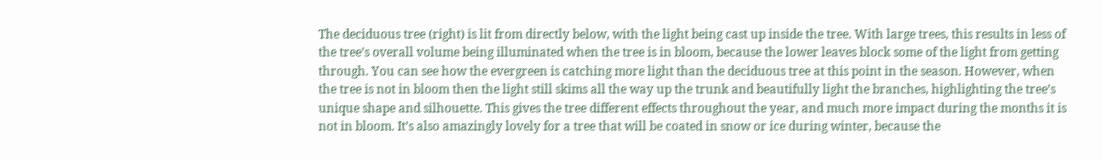The deciduous tree (right) is lit from directly below, with the light being cast up inside the tree. With large trees, this results in less of the tree’s overall volume being illuminated when the tree is in bloom, because the lower leaves block some of the light from getting through. You can see how the evergreen is catching more light than the deciduous tree at this point in the season. However, when the tree is not in bloom then the light still skims all the way up the trunk and beautifully light the branches, highlighting the tree’s unique shape and silhouette. This gives the tree different effects throughout the year, and much more impact during the months it is not in bloom. It’s also amazingly lovely for a tree that will be coated in snow or ice during winter, because the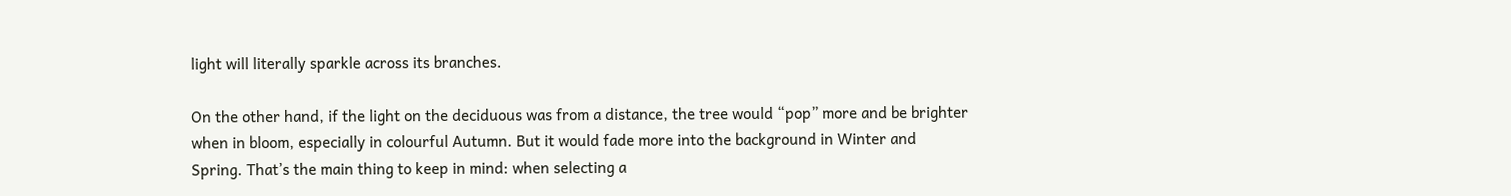light will literally sparkle across its branches.

On the other hand, if the light on the deciduous was from a distance, the tree would “pop” more and be brighter when in bloom, especially in colourful Autumn. But it would fade more into the background in Winter and Spring. That’s the main thing to keep in mind: when selecting a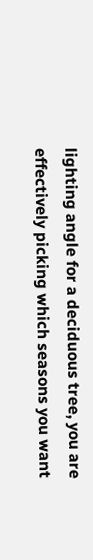lighting angle for a deciduous tree, you are effectively picking which seasons you want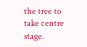the tree to take centre stage.